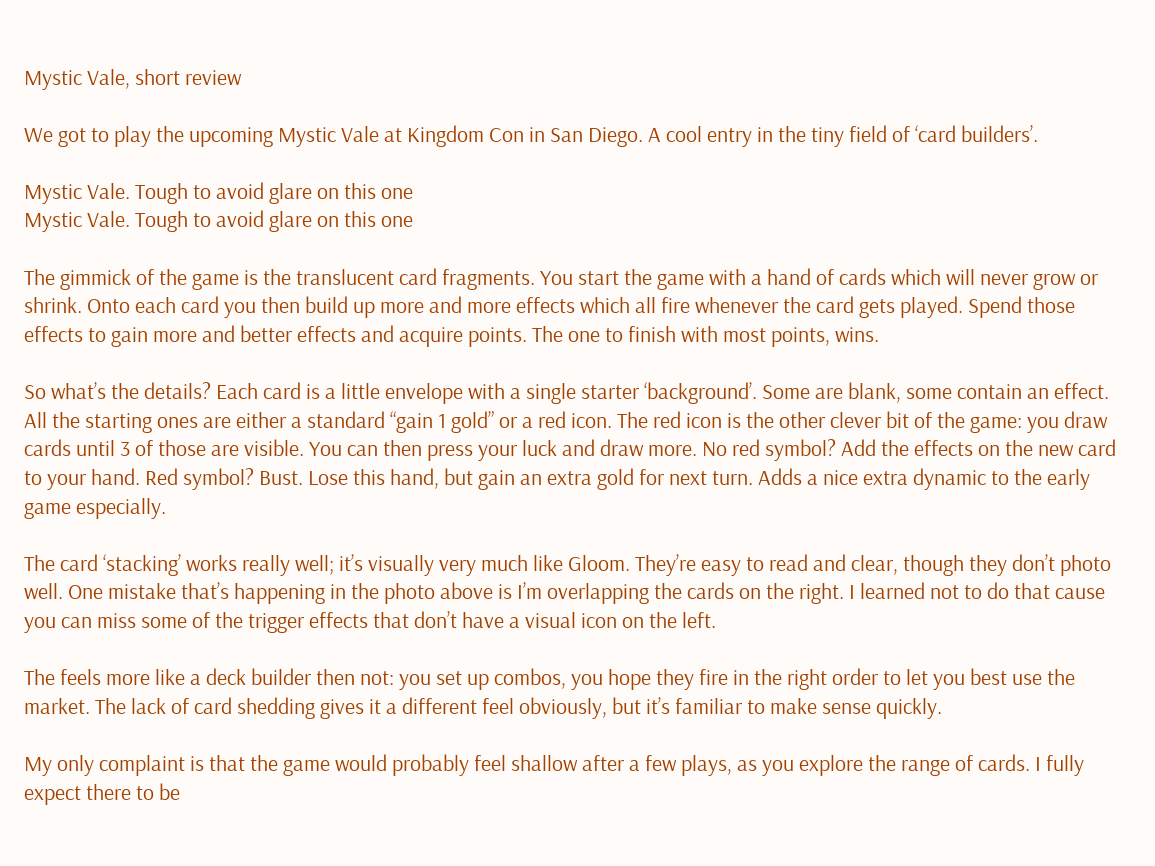Mystic Vale, short review

We got to play the upcoming Mystic Vale at Kingdom Con in San Diego. A cool entry in the tiny field of ‘card builders’.

Mystic Vale. Tough to avoid glare on this one
Mystic Vale. Tough to avoid glare on this one

The gimmick of the game is the translucent card fragments. You start the game with a hand of cards which will never grow or shrink. Onto each card you then build up more and more effects which all fire whenever the card gets played. Spend those effects to gain more and better effects and acquire points. The one to finish with most points, wins.

So what’s the details? Each card is a little envelope with a single starter ‘background’. Some are blank, some contain an effect. All the starting ones are either a standard “gain 1 gold” or a red icon. The red icon is the other clever bit of the game: you draw cards until 3 of those are visible. You can then press your luck and draw more. No red symbol? Add the effects on the new card to your hand. Red symbol? Bust. Lose this hand, but gain an extra gold for next turn. Adds a nice extra dynamic to the early game especially.

The card ‘stacking’ works really well; it’s visually very much like Gloom. They’re easy to read and clear, though they don’t photo well. One mistake that’s happening in the photo above is I’m overlapping the cards on the right. I learned not to do that cause you can miss some of the trigger effects that don’t have a visual icon on the left.

The feels more like a deck builder then not: you set up combos, you hope they fire in the right order to let you best use the market. The lack of card shedding gives it a different feel obviously, but it’s familiar to make sense quickly.

My only complaint is that the game would probably feel shallow after a few plays, as you explore the range of cards. I fully expect there to be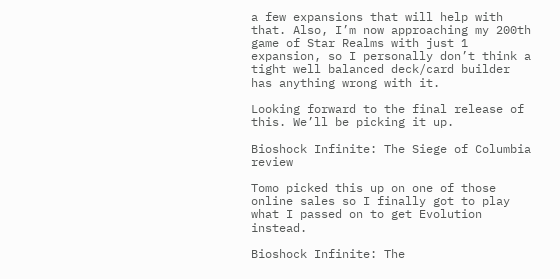a few expansions that will help with that. Also, I’m now approaching my 200th game of Star Realms with just 1 expansion, so I personally don’t think a tight well balanced deck/card builder has anything wrong with it.

Looking forward to the final release of this. We’ll be picking it up.

Bioshock Infinite: The Siege of Columbia review

Tomo picked this up on one of those online sales so I finally got to play what I passed on to get Evolution instead.

Bioshock Infinite: The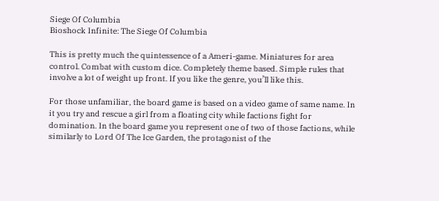Siege Of Columbia
Bioshock Infinite: The Siege Of Columbia

This is pretty much the quintessence of a Ameri-game. Miniatures for area control. Combat with custom dice. Completely theme based. Simple rules that involve a lot of weight up front. If you like the genre, you’ll like this.

For those unfamiliar, the board game is based on a video game of same name. In it you try and rescue a girl from a floating city while factions fight for domination. In the board game you represent one of two of those factions, while similarly to Lord Of The Ice Garden, the protagonist of the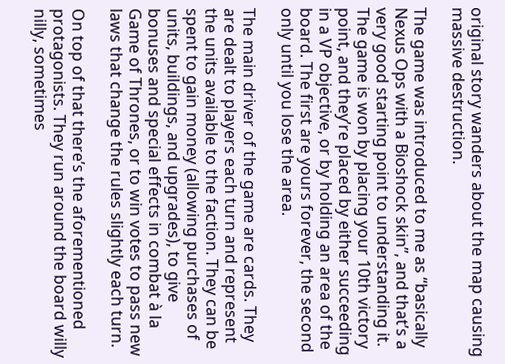original story wanders about the map causing massive destruction.

The game was introduced to me as “basically Nexus Ops with a Bioshock skin”, and that’s a very good starting point to understanding it. The game is won by placing your 10th victory point, and they’re placed by either succeeding in a VP objective, or by holding an area of the board. The first are yours forever, the second only until you lose the area.

The main driver of the game are cards. They are dealt to players each turn and represent the units available to the faction. They can be spent to gain money (allowing purchases of units, buildings, and upgrades), to give bonuses and special effects in combat à la Game of Thrones, or to win votes to pass new laws that change the rules slightly each turn.

On top of that there’s the aforementioned protagonists. They run around the board willy nilly, sometimes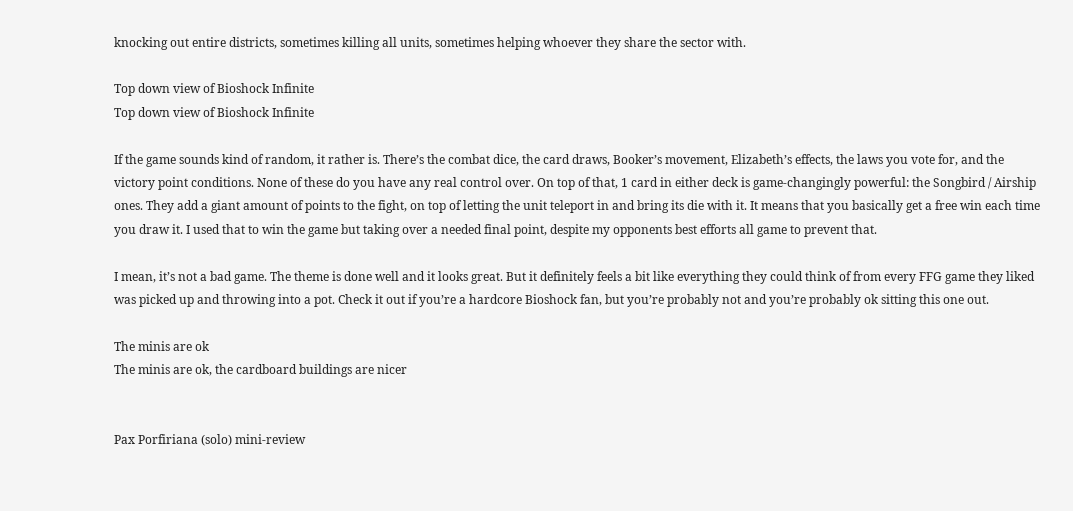knocking out entire districts, sometimes killing all units, sometimes helping whoever they share the sector with.

Top down view of Bioshock Infinite
Top down view of Bioshock Infinite

If the game sounds kind of random, it rather is. There’s the combat dice, the card draws, Booker’s movement, Elizabeth’s effects, the laws you vote for, and the victory point conditions. None of these do you have any real control over. On top of that, 1 card in either deck is game-changingly powerful: the Songbird / Airship ones. They add a giant amount of points to the fight, on top of letting the unit teleport in and bring its die with it. It means that you basically get a free win each time you draw it. I used that to win the game but taking over a needed final point, despite my opponents best efforts all game to prevent that.

I mean, it’s not a bad game. The theme is done well and it looks great. But it definitely feels a bit like everything they could think of from every FFG game they liked was picked up and throwing into a pot. Check it out if you’re a hardcore Bioshock fan, but you’re probably not and you’re probably ok sitting this one out.

The minis are ok
The minis are ok, the cardboard buildings are nicer


Pax Porfiriana (solo) mini-review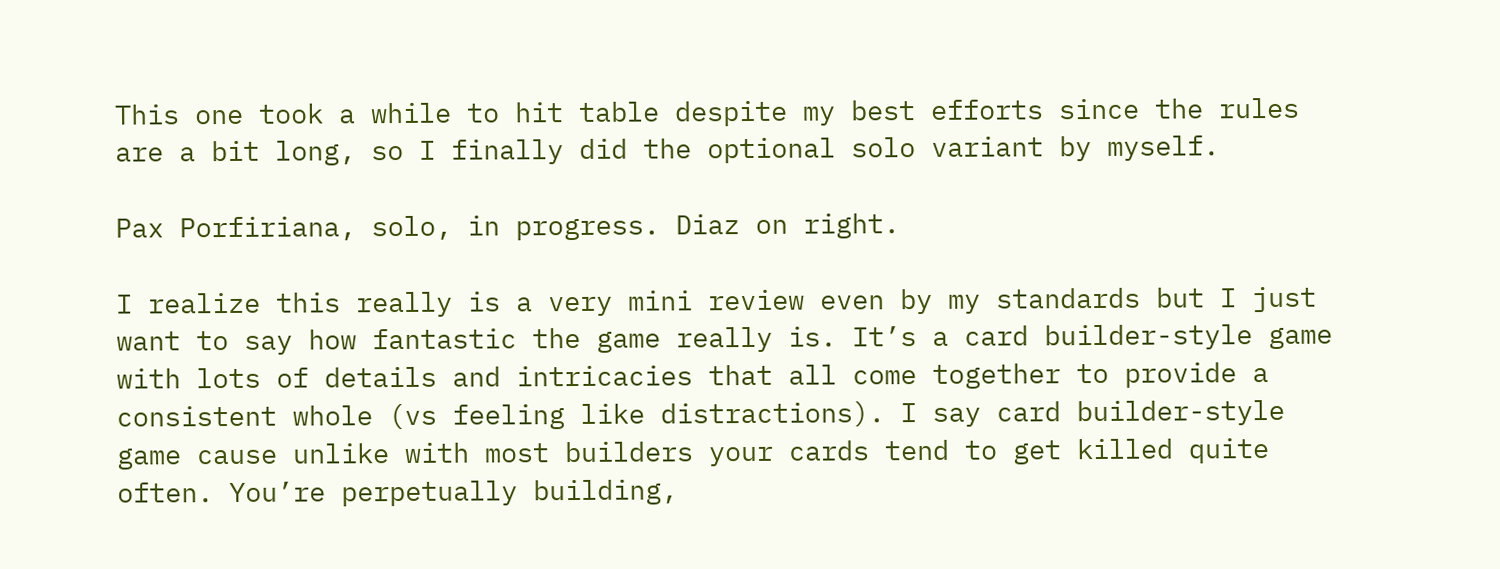This one took a while to hit table despite my best efforts since the rules are a bit long, so I finally did the optional solo variant by myself.

Pax Porfiriana, solo, in progress. Diaz on right.

I realize this really is a very mini review even by my standards but I just want to say how fantastic the game really is. It’s a card builder-style game with lots of details and intricacies that all come together to provide a consistent whole (vs feeling like distractions). I say card builder-style game cause unlike with most builders your cards tend to get killed quite often. You’re perpetually building,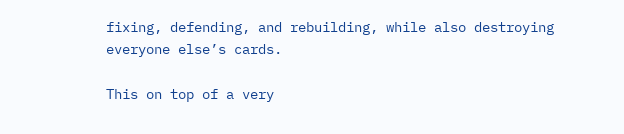fixing, defending, and rebuilding, while also destroying everyone else’s cards.

This on top of a very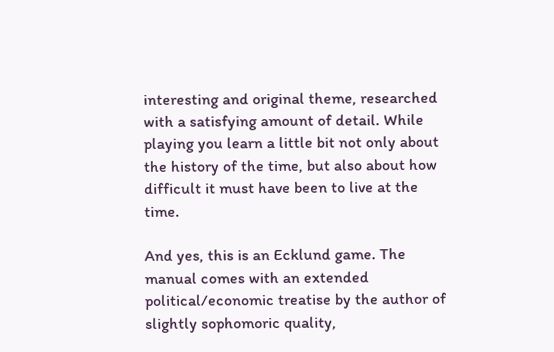interesting and original theme, researched with a satisfying amount of detail. While playing you learn a little bit not only about the history of the time, but also about how difficult it must have been to live at the time.

And yes, this is an Ecklund game. The manual comes with an extended political/economic treatise by the author of slightly sophomoric quality,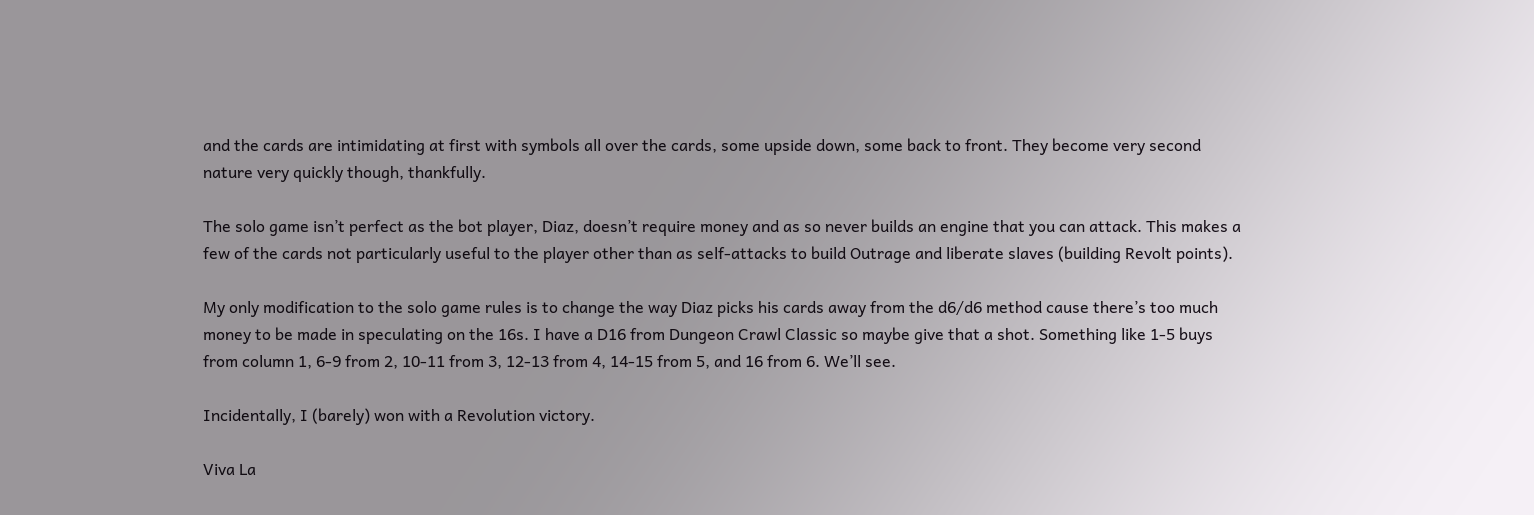and the cards are intimidating at first with symbols all over the cards, some upside down, some back to front. They become very second nature very quickly though, thankfully.

The solo game isn’t perfect as the bot player, Diaz, doesn’t require money and as so never builds an engine that you can attack. This makes a few of the cards not particularly useful to the player other than as self-attacks to build Outrage and liberate slaves (building Revolt points).

My only modification to the solo game rules is to change the way Diaz picks his cards away from the d6/d6 method cause there’s too much money to be made in speculating on the 16s. I have a D16 from Dungeon Crawl Classic so maybe give that a shot. Something like 1-5 buys from column 1, 6-9 from 2, 10-11 from 3, 12-13 from 4, 14-15 from 5, and 16 from 6. We’ll see.

Incidentally, I (barely) won with a Revolution victory.

Viva La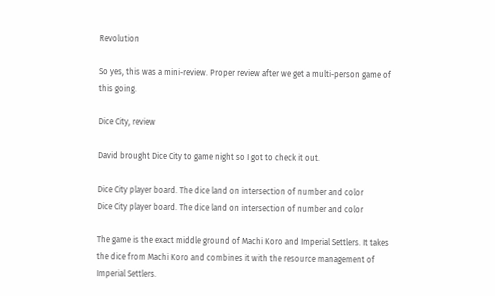Revolution

So yes, this was a mini-review. Proper review after we get a multi-person game of this going.

Dice City, review

David brought Dice City to game night so I got to check it out.

Dice City player board. The dice land on intersection of number and color
Dice City player board. The dice land on intersection of number and color

The game is the exact middle ground of Machi Koro and Imperial Settlers. It takes the dice from Machi Koro and combines it with the resource management of Imperial Settlers.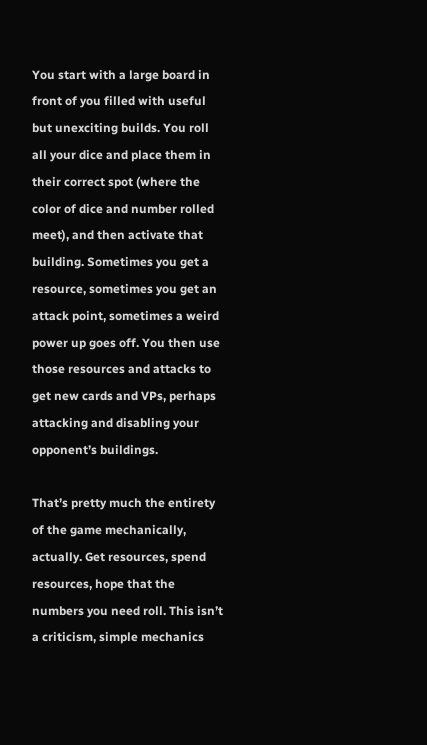You start with a large board in front of you filled with useful but unexciting builds. You roll all your dice and place them in their correct spot (where the color of dice and number rolled meet), and then activate that building. Sometimes you get a resource, sometimes you get an attack point, sometimes a weird power up goes off. You then use those resources and attacks to get new cards and VPs, perhaps attacking and disabling your opponent’s buildings.

That’s pretty much the entirety of the game mechanically, actually. Get resources, spend resources, hope that the numbers you need roll. This isn’t a criticism, simple mechanics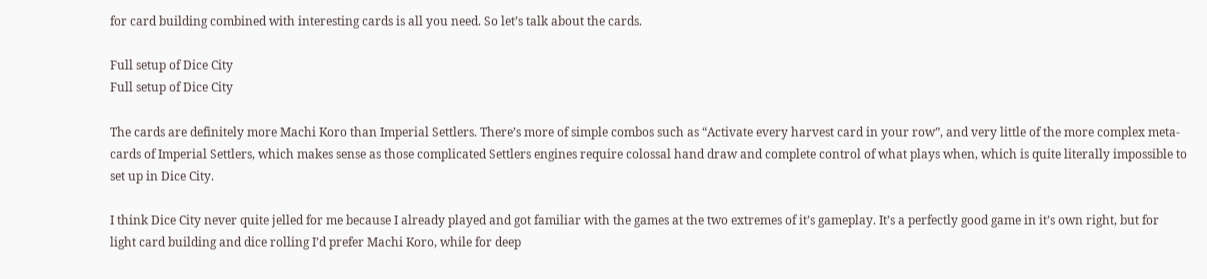for card building combined with interesting cards is all you need. So let’s talk about the cards.

Full setup of Dice City
Full setup of Dice City

The cards are definitely more Machi Koro than Imperial Settlers. There’s more of simple combos such as “Activate every harvest card in your row”, and very little of the more complex meta-cards of Imperial Settlers, which makes sense as those complicated Settlers engines require colossal hand draw and complete control of what plays when, which is quite literally impossible to set up in Dice City.

I think Dice City never quite jelled for me because I already played and got familiar with the games at the two extremes of it’s gameplay. It’s a perfectly good game in it’s own right, but for light card building and dice rolling I’d prefer Machi Koro, while for deep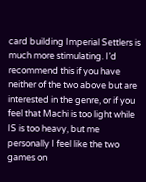card building Imperial Settlers is much more stimulating. I’d recommend this if you have neither of the two above but are interested in the genre, or if you feel that Machi is too light while IS is too heavy, but me personally I feel like the two games on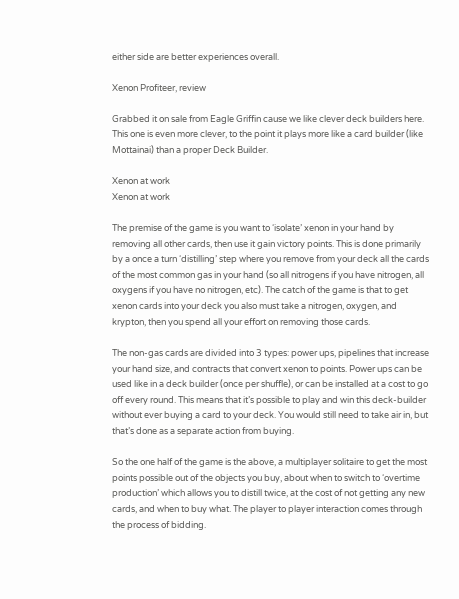either side are better experiences overall.

Xenon Profiteer, review

Grabbed it on sale from Eagle Griffin cause we like clever deck builders here. This one is even more clever, to the point it plays more like a card builder (like Mottainai) than a proper Deck Builder.

Xenon at work
Xenon at work

The premise of the game is you want to ‘isolate’ xenon in your hand by removing all other cards, then use it gain victory points. This is done primarily by a once a turn ‘distilling’ step where you remove from your deck all the cards of the most common gas in your hand (so all nitrogens if you have nitrogen, all oxygens if you have no nitrogen, etc). The catch of the game is that to get xenon cards into your deck you also must take a nitrogen, oxygen, and krypton, then you spend all your effort on removing those cards.

The non-gas cards are divided into 3 types: power ups, pipelines that increase your hand size, and contracts that convert xenon to points. Power ups can be used like in a deck builder (once per shuffle), or can be installed at a cost to go off every round. This means that it’s possible to play and win this deck-builder without ever buying a card to your deck. You would still need to take air in, but that’s done as a separate action from buying.

So the one half of the game is the above, a multiplayer solitaire to get the most points possible out of the objects you buy, about when to switch to ‘overtime production’ which allows you to distill twice, at the cost of not getting any new cards, and when to buy what. The player to player interaction comes through the process of bidding.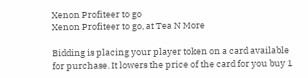Xenon Profiteer to go
Xenon Profiteer to go, at Tea N More

Bidding is placing your player token on a card available for purchase. It lowers the price of the card for you buy 1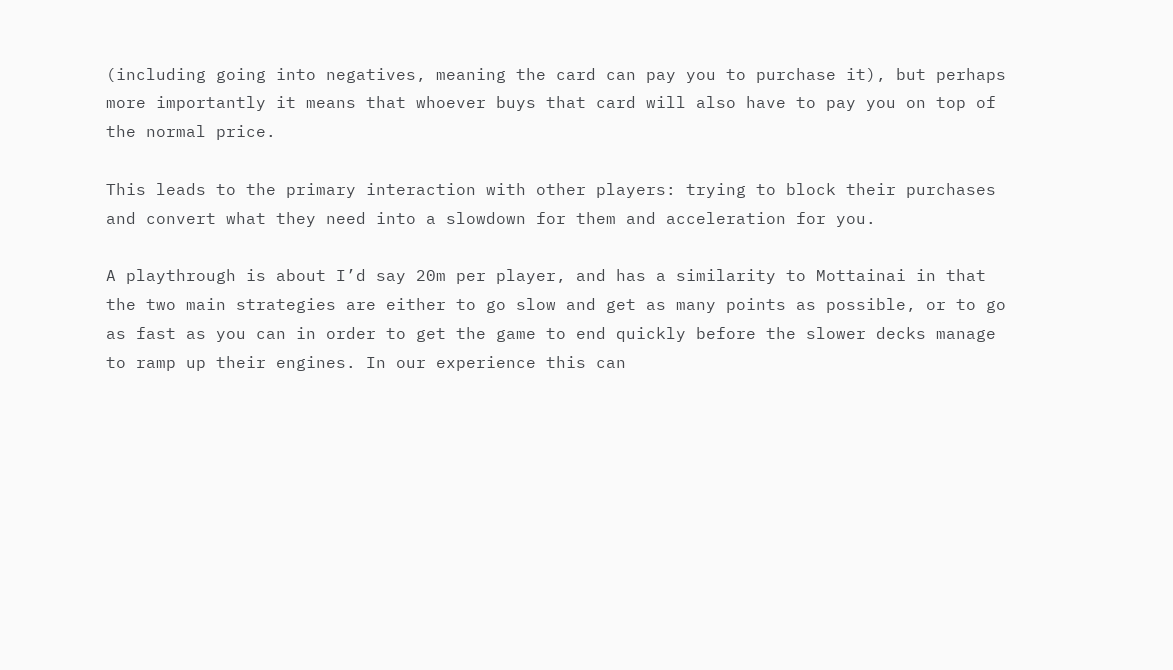(including going into negatives, meaning the card can pay you to purchase it), but perhaps more importantly it means that whoever buys that card will also have to pay you on top of the normal price.

This leads to the primary interaction with other players: trying to block their purchases and convert what they need into a slowdown for them and acceleration for you.

A playthrough is about I’d say 20m per player, and has a similarity to Mottainai in that the two main strategies are either to go slow and get as many points as possible, or to go as fast as you can in order to get the game to end quickly before the slower decks manage to ramp up their engines. In our experience this can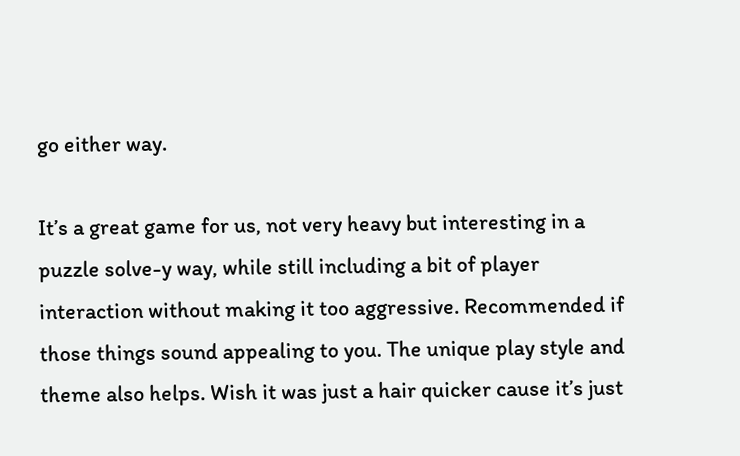go either way.

It’s a great game for us, not very heavy but interesting in a puzzle solve-y way, while still including a bit of player interaction without making it too aggressive. Recommended if those things sound appealing to you. The unique play style and theme also helps. Wish it was just a hair quicker cause it’s just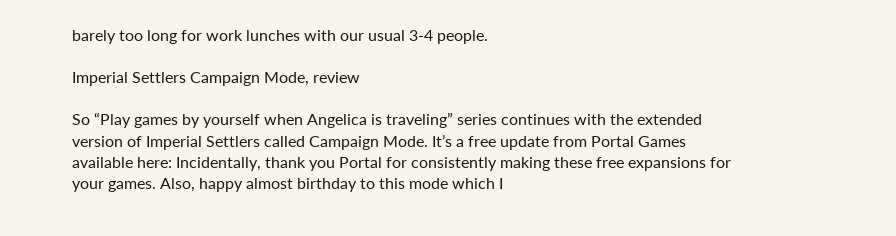barely too long for work lunches with our usual 3-4 people.

Imperial Settlers Campaign Mode, review

So “Play games by yourself when Angelica is traveling” series continues with the extended version of Imperial Settlers called Campaign Mode. It’s a free update from Portal Games available here: Incidentally, thank you Portal for consistently making these free expansions for your games. Also, happy almost birthday to this mode which I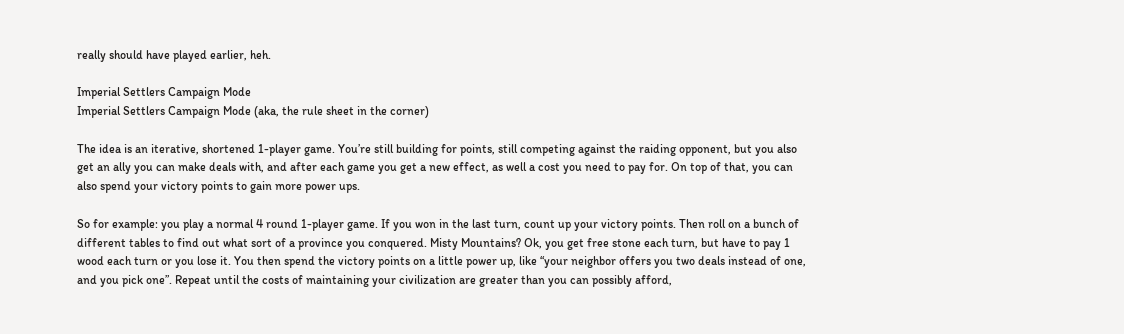really should have played earlier, heh.

Imperial Settlers Campaign Mode
Imperial Settlers Campaign Mode (aka, the rule sheet in the corner)

The idea is an iterative, shortened 1-player game. You’re still building for points, still competing against the raiding opponent, but you also get an ally you can make deals with, and after each game you get a new effect, as well a cost you need to pay for. On top of that, you can also spend your victory points to gain more power ups.

So for example: you play a normal 4 round 1-player game. If you won in the last turn, count up your victory points. Then roll on a bunch of different tables to find out what sort of a province you conquered. Misty Mountains? Ok, you get free stone each turn, but have to pay 1 wood each turn or you lose it. You then spend the victory points on a little power up, like “your neighbor offers you two deals instead of one, and you pick one”. Repeat until the costs of maintaining your civilization are greater than you can possibly afford,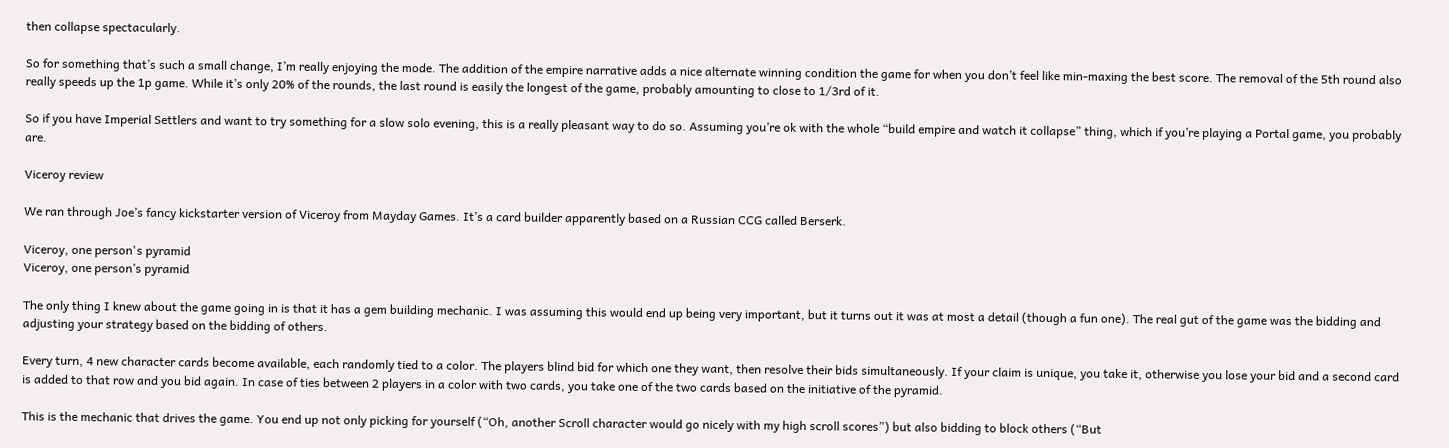then collapse spectacularly.

So for something that’s such a small change, I’m really enjoying the mode. The addition of the empire narrative adds a nice alternate winning condition the game for when you don’t feel like min-maxing the best score. The removal of the 5th round also really speeds up the 1p game. While it’s only 20% of the rounds, the last round is easily the longest of the game, probably amounting to close to 1/3rd of it.

So if you have Imperial Settlers and want to try something for a slow solo evening, this is a really pleasant way to do so. Assuming you’re ok with the whole “build empire and watch it collapse” thing, which if you’re playing a Portal game, you probably are.

Viceroy review

We ran through Joe’s fancy kickstarter version of Viceroy from Mayday Games. It’s a card builder apparently based on a Russian CCG called Berserk.

Viceroy, one person's pyramid
Viceroy, one person’s pyramid

The only thing I knew about the game going in is that it has a gem building mechanic. I was assuming this would end up being very important, but it turns out it was at most a detail (though a fun one). The real gut of the game was the bidding and adjusting your strategy based on the bidding of others.

Every turn, 4 new character cards become available, each randomly tied to a color. The players blind bid for which one they want, then resolve their bids simultaneously. If your claim is unique, you take it, otherwise you lose your bid and a second card is added to that row and you bid again. In case of ties between 2 players in a color with two cards, you take one of the two cards based on the initiative of the pyramid.

This is the mechanic that drives the game. You end up not only picking for yourself (“Oh, another Scroll character would go nicely with my high scroll scores”) but also bidding to block others (“But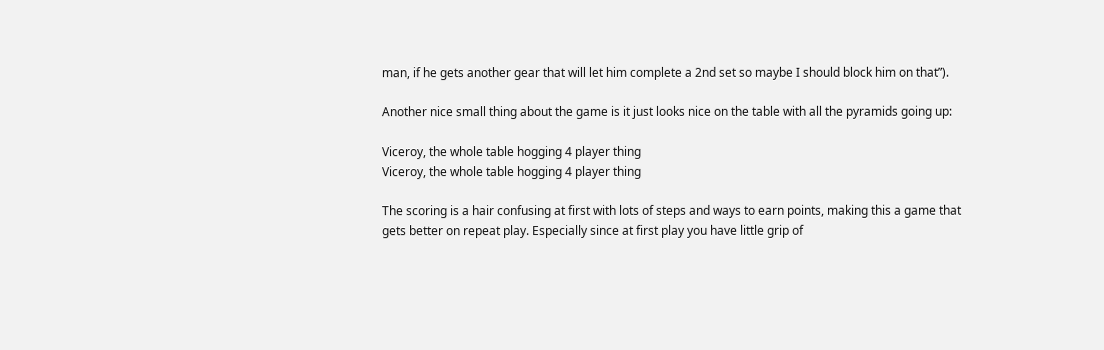man, if he gets another gear that will let him complete a 2nd set so maybe I should block him on that”).

Another nice small thing about the game is it just looks nice on the table with all the pyramids going up:

Viceroy, the whole table hogging 4 player thing
Viceroy, the whole table hogging 4 player thing

The scoring is a hair confusing at first with lots of steps and ways to earn points, making this a game that gets better on repeat play. Especially since at first play you have little grip of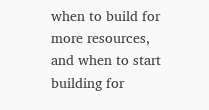when to build for more resources, and when to start building for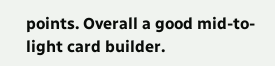points. Overall a good mid-to-light card builder.